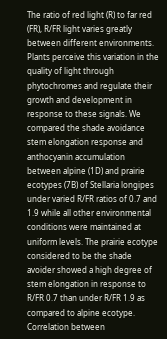The ratio of red light (R) to far red (FR), R/FR light varies greatly between different environments. Plants perceive this variation in the quality of light through phytochromes and regulate their growth and development in response to these signals. We compared the shade avoidance stem elongation response and anthocyanin accumulation between alpine (1D) and prairie ecotypes (7B) of Stellaria longipes under varied R/FR ratios of 0.7 and 1.9 while all other environmental conditions were maintained at uniform levels. The prairie ecotype considered to be the shade avoider showed a high degree of stem elongation in response to R/FR 0.7 than under R/FR 1.9 as compared to alpine ecotype. Correlation between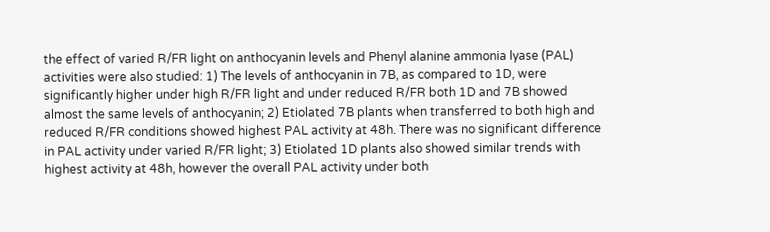the effect of varied R/FR light on anthocyanin levels and Phenyl alanine ammonia lyase (PAL) activities were also studied: 1) The levels of anthocyanin in 7B, as compared to 1D, were significantly higher under high R/FR light and under reduced R/FR both 1D and 7B showed almost the same levels of anthocyanin; 2) Etiolated 7B plants when transferred to both high and reduced R/FR conditions showed highest PAL activity at 48h. There was no significant difference in PAL activity under varied R/FR light; 3) Etiolated 1D plants also showed similar trends with highest activity at 48h, however the overall PAL activity under both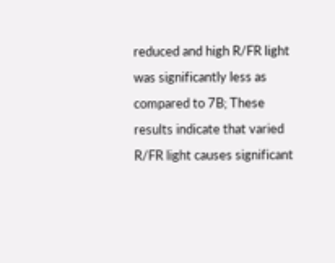reduced and high R/FR light was significantly less as compared to 7B; These results indicate that varied R/FR light causes significant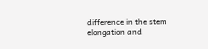difference in the stem elongation and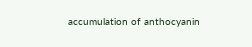accumulation of anthocyanin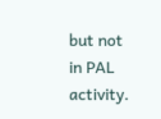but not in PAL activity.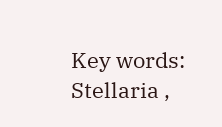Key words: Stellaria ,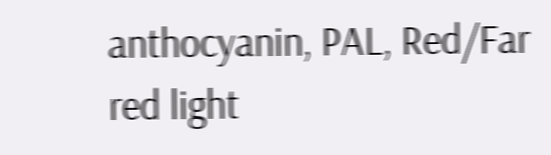anthocyanin, PAL, Red/Far red light